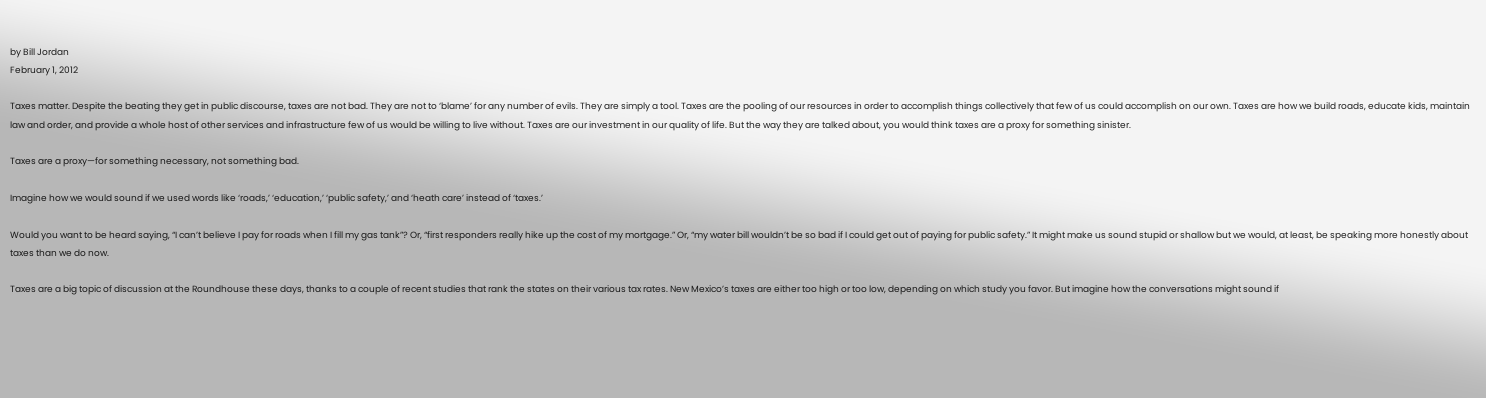by Bill Jordan
February 1, 2012

Taxes matter. Despite the beating they get in public discourse, taxes are not bad. They are not to ‘blame’ for any number of evils. They are simply a tool. Taxes are the pooling of our resources in order to accomplish things collectively that few of us could accomplish on our own. Taxes are how we build roads, educate kids, maintain law and order, and provide a whole host of other services and infrastructure few of us would be willing to live without. Taxes are our investment in our quality of life. But the way they are talked about, you would think taxes are a proxy for something sinister.

Taxes are a proxy—for something necessary, not something bad.

Imagine how we would sound if we used words like ‘roads,’ ‘education,’ ‘public safety,’ and ‘heath care’ instead of ‘taxes.’

Would you want to be heard saying, “I can’t believe I pay for roads when I fill my gas tank”? Or, “first responders really hike up the cost of my mortgage.” Or, “my water bill wouldn’t be so bad if I could get out of paying for public safety.” It might make us sound stupid or shallow but we would, at least, be speaking more honestly about taxes than we do now.

Taxes are a big topic of discussion at the Roundhouse these days, thanks to a couple of recent studies that rank the states on their various tax rates. New Mexico’s taxes are either too high or too low, depending on which study you favor. But imagine how the conversations might sound if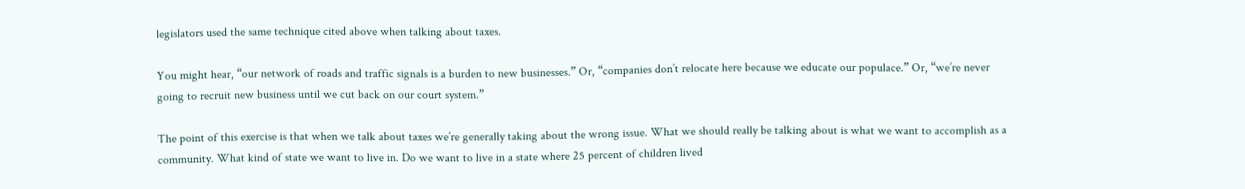legislators used the same technique cited above when talking about taxes.

You might hear, “our network of roads and traffic signals is a burden to new businesses.” Or, “companies don’t relocate here because we educate our populace.” Or, “we’re never going to recruit new business until we cut back on our court system.”

The point of this exercise is that when we talk about taxes we’re generally taking about the wrong issue. What we should really be talking about is what we want to accomplish as a community. What kind of state we want to live in. Do we want to live in a state where 25 percent of children lived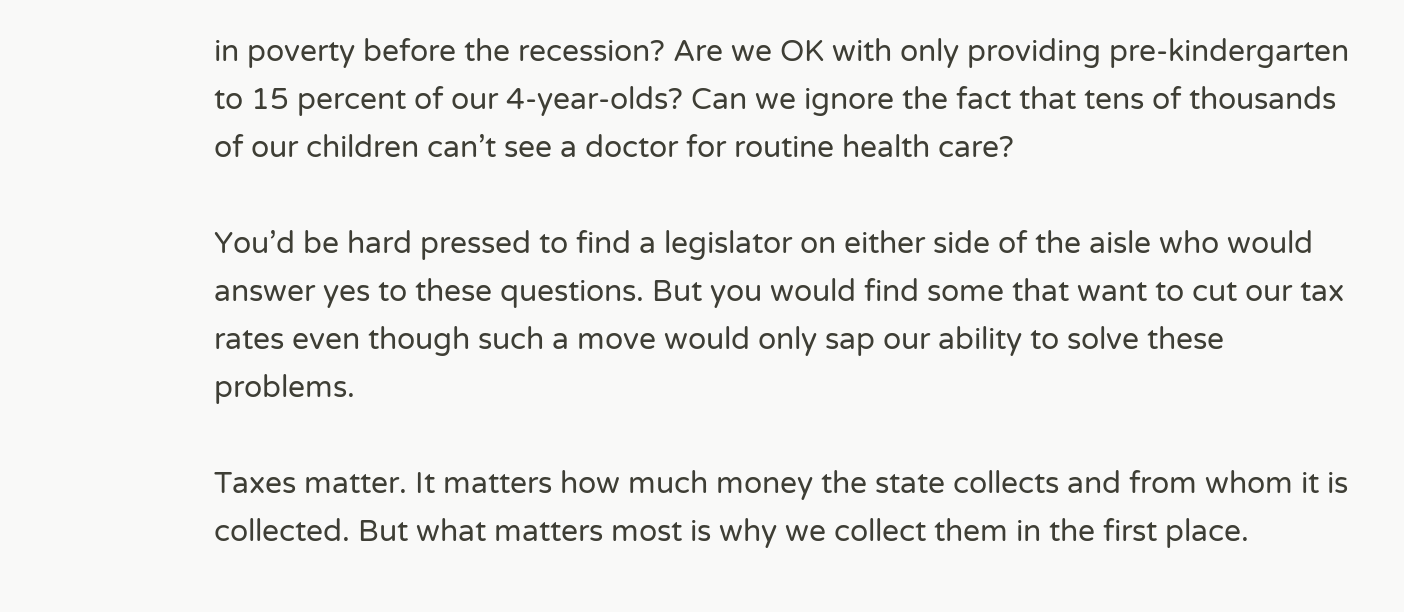in poverty before the recession? Are we OK with only providing pre-kindergarten to 15 percent of our 4-year-olds? Can we ignore the fact that tens of thousands of our children can’t see a doctor for routine health care?

You’d be hard pressed to find a legislator on either side of the aisle who would answer yes to these questions. But you would find some that want to cut our tax rates even though such a move would only sap our ability to solve these problems.

Taxes matter. It matters how much money the state collects and from whom it is collected. But what matters most is why we collect them in the first place.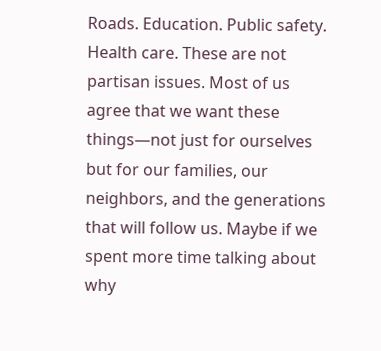Roads. Education. Public safety. Health care. These are not partisan issues. Most of us agree that we want these things—not just for ourselves but for our families, our neighbors, and the generations that will follow us. Maybe if we spent more time talking about why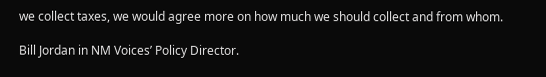we collect taxes, we would agree more on how much we should collect and from whom.

Bill Jordan in NM Voices’ Policy Director.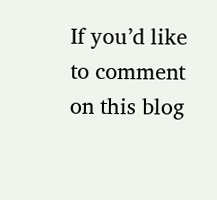If you’d like to comment on this blog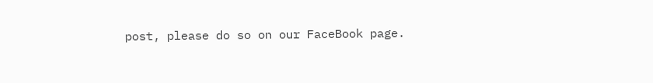post, please do so on our FaceBook page.